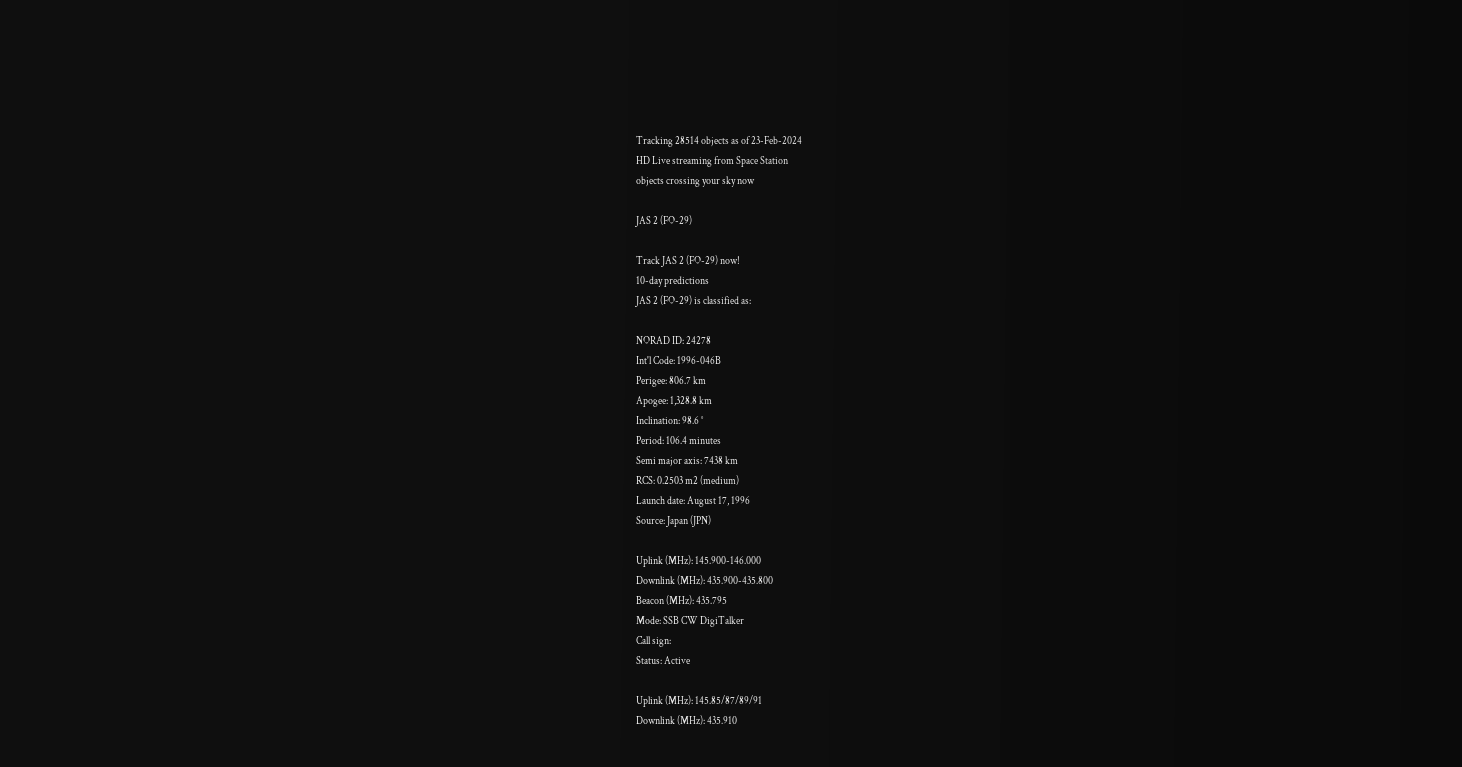Tracking 28514 objects as of 23-Feb-2024
HD Live streaming from Space Station
objects crossing your sky now

JAS 2 (FO-29)

Track JAS 2 (FO-29) now!
10-day predictions
JAS 2 (FO-29) is classified as:

NORAD ID: 24278
Int'l Code: 1996-046B
Perigee: 806.7 km
Apogee: 1,328.8 km
Inclination: 98.6 °
Period: 106.4 minutes
Semi major axis: 7438 km
RCS: 0.2503 m2 (medium)
Launch date: August 17, 1996
Source: Japan (JPN)

Uplink (MHz): 145.900-146.000
Downlink (MHz): 435.900-435.800
Beacon (MHz): 435.795
Mode: SSB CW DigiTalker
Call sign:
Status: Active

Uplink (MHz): 145.85/87/89/91
Downlink (MHz): 435.910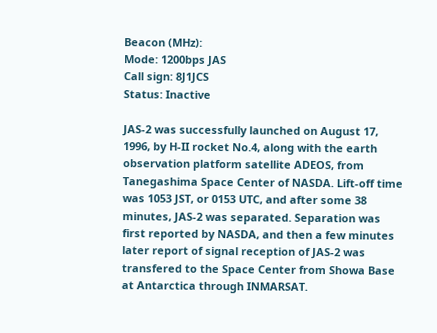Beacon (MHz):
Mode: 1200bps JAS
Call sign: 8J1JCS
Status: Inactive

JAS-2 was successfully launched on August 17, 1996, by H-II rocket No.4, along with the earth observation platform satellite ADEOS, from Tanegashima Space Center of NASDA. Lift-off time was 1053 JST, or 0153 UTC, and after some 38 minutes, JAS-2 was separated. Separation was first reported by NASDA, and then a few minutes later report of signal reception of JAS-2 was transfered to the Space Center from Showa Base at Antarctica through INMARSAT.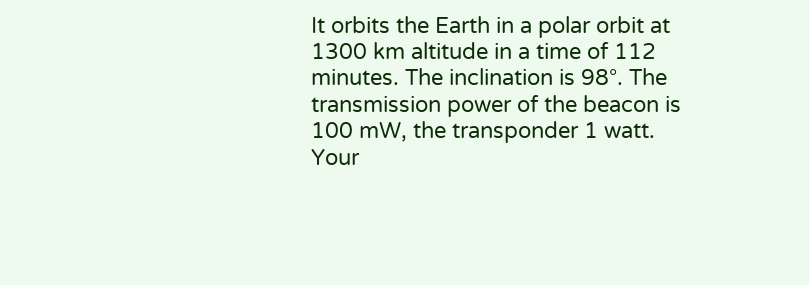It orbits the Earth in a polar orbit at 1300 km altitude in a time of 112 minutes. The inclination is 98°. The transmission power of the beacon is 100 mW, the transponder 1 watt.
Your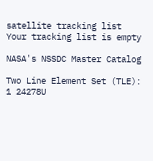satellite tracking list
Your tracking list is empty

NASA's NSSDC Master Catalog

Two Line Element Set (TLE):
1 24278U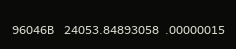96046B   24053.84893058  .00000015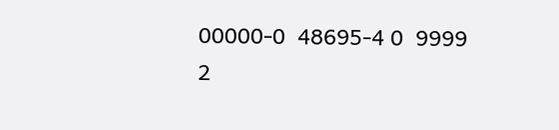00000-0  48695-4 0  9999
2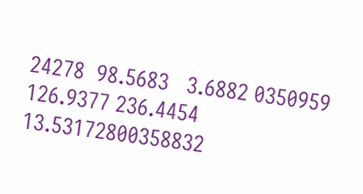24278  98.5683   3.6882 0350959 126.9377 236.4454 13.53172800358832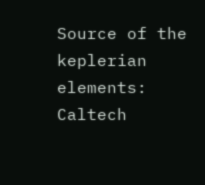Source of the keplerian elements: Caltech